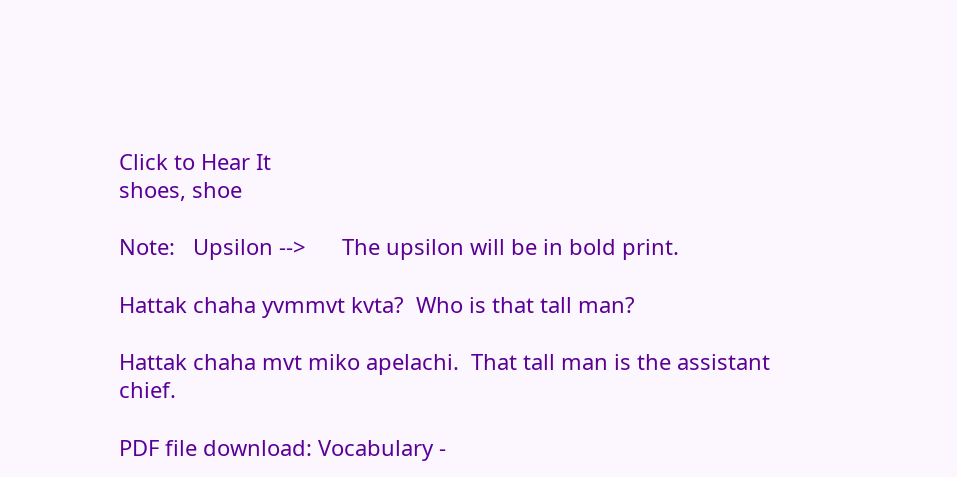Click to Hear It
shoes, shoe

Note:   Upsilon -->      The upsilon will be in bold print.

Hattak chaha yvmmvt kvta?  Who is that tall man?

Hattak chaha mvt miko apelachi.  That tall man is the assistant chief.

PDF file download: Vocabulary -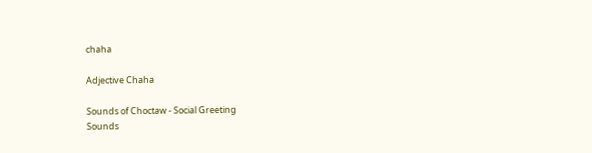chaha

Adjective Chaha

Sounds of Choctaw - Social Greeting
Sounds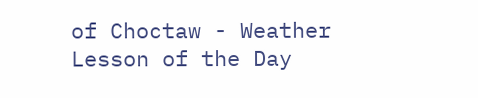of Choctaw - Weather
Lesson of the Day